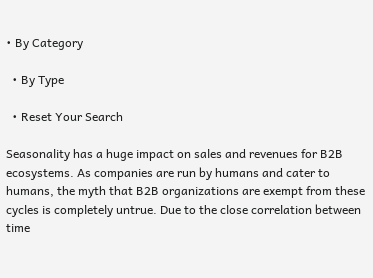• By Category

  • By Type

  • Reset Your Search

Seasonality has a huge impact on sales and revenues for B2B ecosystems. As companies are run by humans and cater to humans, the myth that B2B organizations are exempt from these cycles is completely untrue. Due to the close correlation between time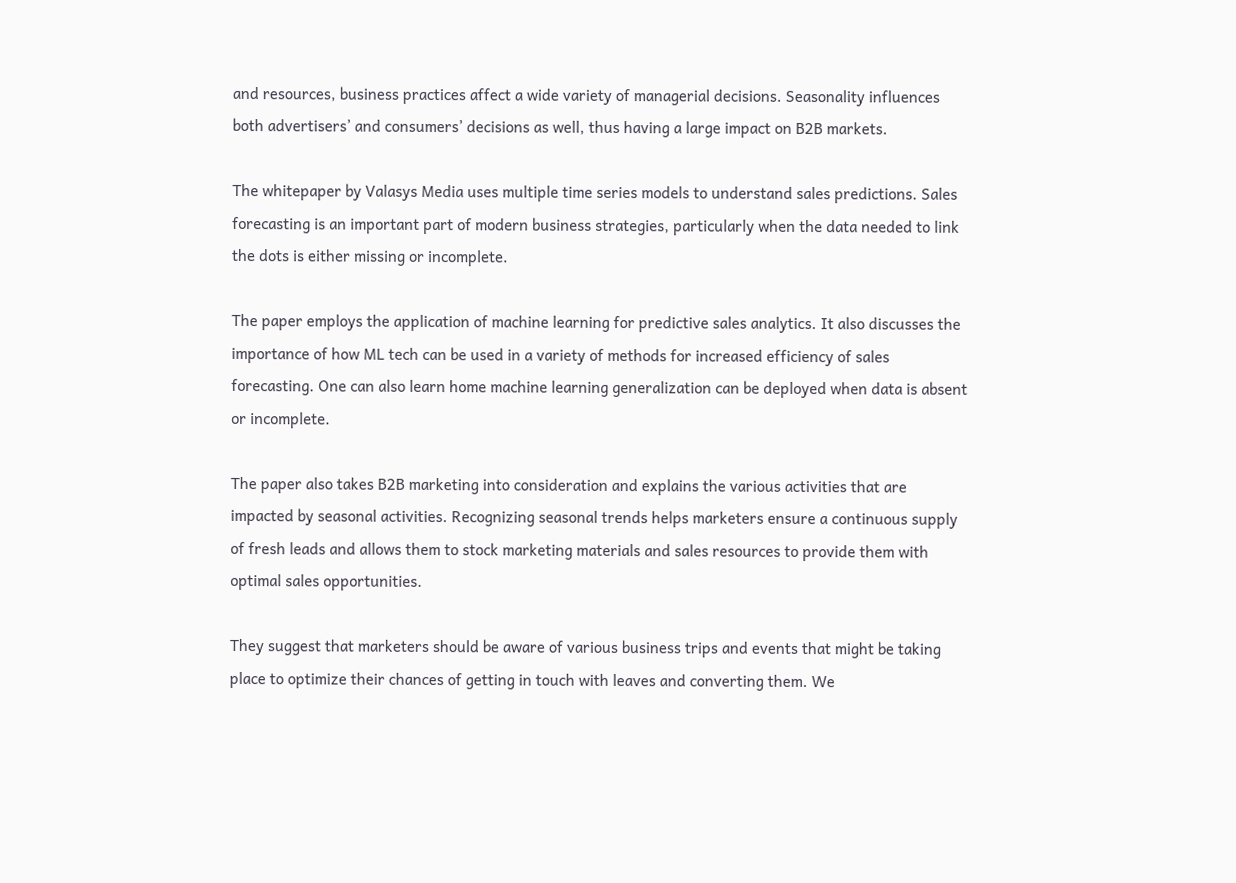and resources, business practices affect a wide variety of managerial decisions. Seasonality influences both advertisers’ and consumers’ decisions as well, thus having a large impact on B2B markets.

The whitepaper by Valasys Media uses multiple time series models to understand sales predictions. Sales forecasting is an important part of modern business strategies, particularly when the data needed to link the dots is either missing or incomplete.

The paper employs the application of machine learning for predictive sales analytics. It also discusses the importance of how ML tech can be used in a variety of methods for increased efficiency of sales forecasting. One can also learn home machine learning generalization can be deployed when data is absent or incomplete.

The paper also takes B2B marketing into consideration and explains the various activities that are impacted by seasonal activities. Recognizing seasonal trends helps marketers ensure a continuous supply of fresh leads and allows them to stock marketing materials and sales resources to provide them with optimal sales opportunities.

They suggest that marketers should be aware of various business trips and events that might be taking place to optimize their chances of getting in touch with leaves and converting them. We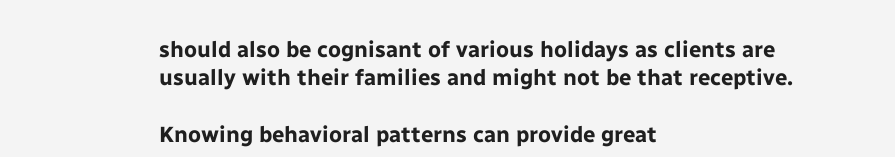should also be cognisant of various holidays as clients are usually with their families and might not be that receptive.

Knowing behavioral patterns can provide great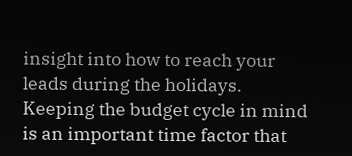insight into how to reach your leads during the holidays. Keeping the budget cycle in mind is an important time factor that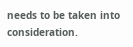needs to be taken into consideration.